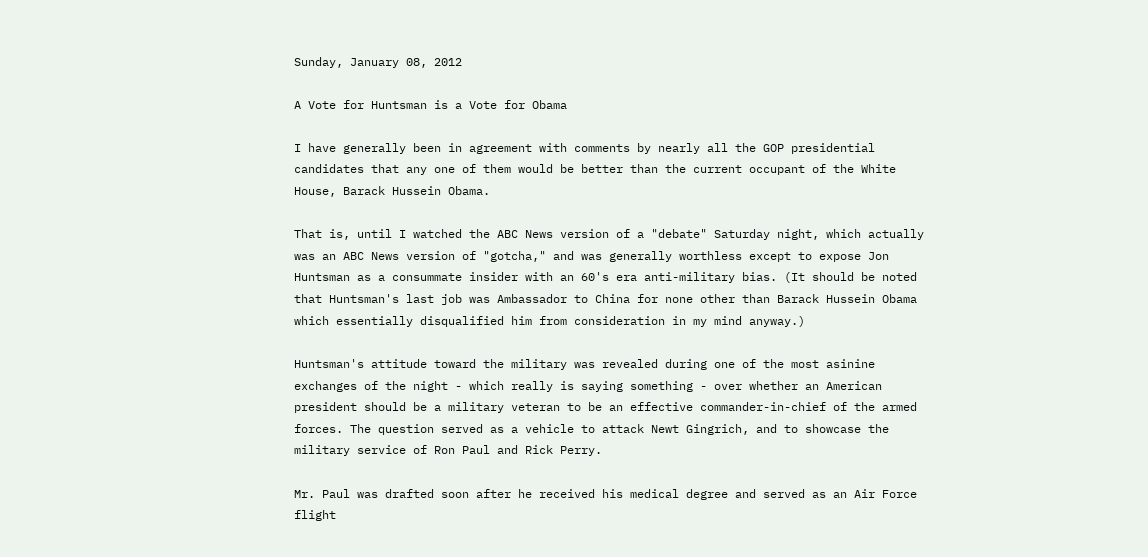Sunday, January 08, 2012

A Vote for Huntsman is a Vote for Obama

I have generally been in agreement with comments by nearly all the GOP presidential candidates that any one of them would be better than the current occupant of the White House, Barack Hussein Obama.

That is, until I watched the ABC News version of a "debate" Saturday night, which actually was an ABC News version of "gotcha," and was generally worthless except to expose Jon Huntsman as a consummate insider with an 60's era anti-military bias. (It should be noted that Huntsman's last job was Ambassador to China for none other than Barack Hussein Obama which essentially disqualified him from consideration in my mind anyway.)

Huntsman's attitude toward the military was revealed during one of the most asinine exchanges of the night - which really is saying something - over whether an American president should be a military veteran to be an effective commander-in-chief of the armed forces. The question served as a vehicle to attack Newt Gingrich, and to showcase the military service of Ron Paul and Rick Perry.

Mr. Paul was drafted soon after he received his medical degree and served as an Air Force flight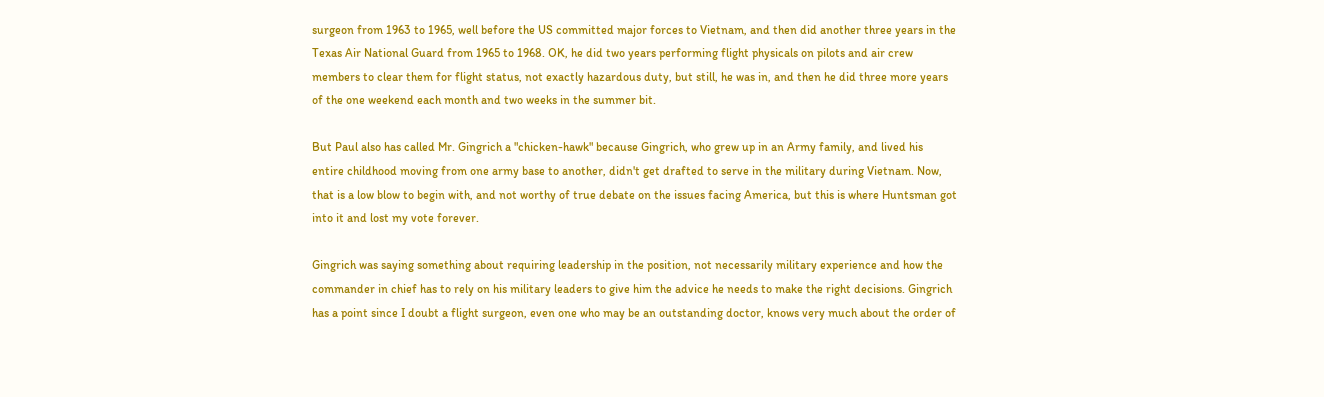surgeon from 1963 to 1965, well before the US committed major forces to Vietnam, and then did another three years in the Texas Air National Guard from 1965 to 1968. OK, he did two years performing flight physicals on pilots and air crew members to clear them for flight status, not exactly hazardous duty, but still, he was in, and then he did three more years of the one weekend each month and two weeks in the summer bit.

But Paul also has called Mr. Gingrich a "chicken-hawk" because Gingrich, who grew up in an Army family, and lived his entire childhood moving from one army base to another, didn't get drafted to serve in the military during Vietnam. Now, that is a low blow to begin with, and not worthy of true debate on the issues facing America, but this is where Huntsman got into it and lost my vote forever.

Gingrich was saying something about requiring leadership in the position, not necessarily military experience and how the commander in chief has to rely on his military leaders to give him the advice he needs to make the right decisions. Gingrich has a point since I doubt a flight surgeon, even one who may be an outstanding doctor, knows very much about the order of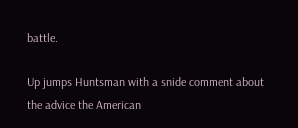battle.

Up jumps Huntsman with a snide comment about the advice the American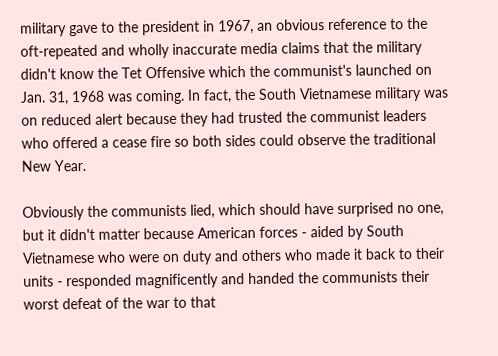military gave to the president in 1967, an obvious reference to the oft-repeated and wholly inaccurate media claims that the military didn't know the Tet Offensive which the communist's launched on Jan. 31, 1968 was coming. In fact, the South Vietnamese military was on reduced alert because they had trusted the communist leaders who offered a cease fire so both sides could observe the traditional New Year.

Obviously the communists lied, which should have surprised no one, but it didn't matter because American forces - aided by South Vietnamese who were on duty and others who made it back to their units - responded magnificently and handed the communists their worst defeat of the war to that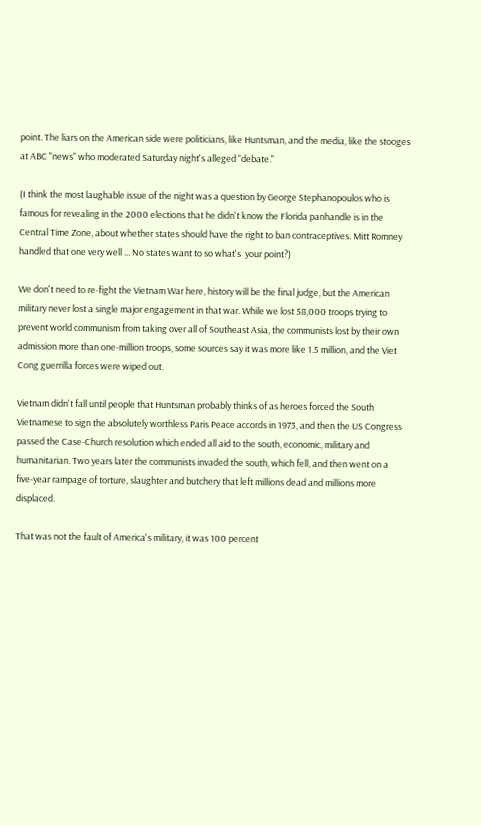point. The liars on the American side were politicians, like Huntsman, and the media, like the stooges at ABC "news" who moderated Saturday night's alleged "debate."

(I think the most laughable issue of the night was a question by George Stephanopoulos who is famous for revealing in the 2000 elections that he didn't know the Florida panhandle is in the Central Time Zone, about whether states should have the right to ban contraceptives. Mitt Romney handled that one very well ... No states want to so what's  your point?)

We don't need to re-fight the Vietnam War here, history will be the final judge, but the American military never lost a single major engagement in that war. While we lost 58,000 troops trying to prevent world communism from taking over all of Southeast Asia, the communists lost by their own admission more than one-million troops, some sources say it was more like 1.5 million, and the Viet Cong guerrilla forces were wiped out.

Vietnam didn't fall until people that Huntsman probably thinks of as heroes forced the South Vietnamese to sign the absolutely worthless Paris Peace accords in 1973, and then the US Congress passed the Case-Church resolution which ended all aid to the south, economic, military and humanitarian. Two years later the communists invaded the south, which fell, and then went on a five-year rampage of torture, slaughter and butchery that left millions dead and millions more displaced.

That was not the fault of America's military, it was 100 percent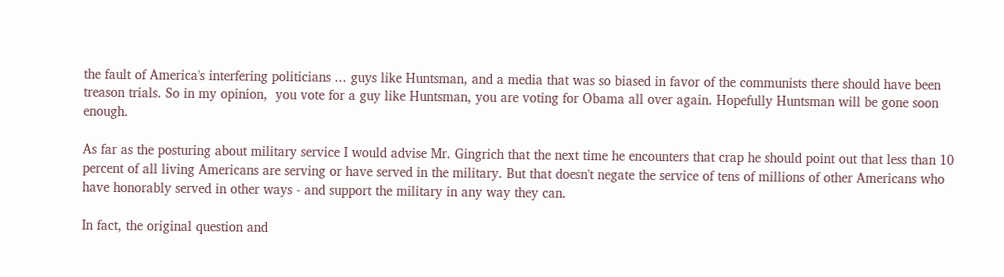the fault of America's interfering politicians ... guys like Huntsman, and a media that was so biased in favor of the communists there should have been treason trials. So in my opinion,  you vote for a guy like Huntsman, you are voting for Obama all over again. Hopefully Huntsman will be gone soon enough.

As far as the posturing about military service I would advise Mr. Gingrich that the next time he encounters that crap he should point out that less than 10 percent of all living Americans are serving or have served in the military. But that doesn't negate the service of tens of millions of other Americans who have honorably served in other ways - and support the military in any way they can.

In fact, the original question and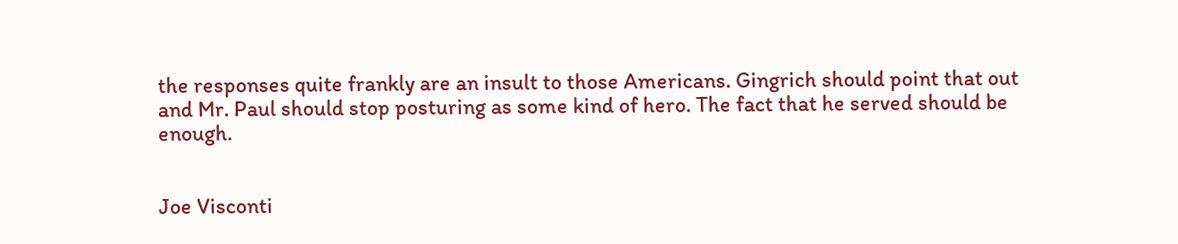the responses quite frankly are an insult to those Americans. Gingrich should point that out and Mr. Paul should stop posturing as some kind of hero. The fact that he served should be enough.


Joe Visconti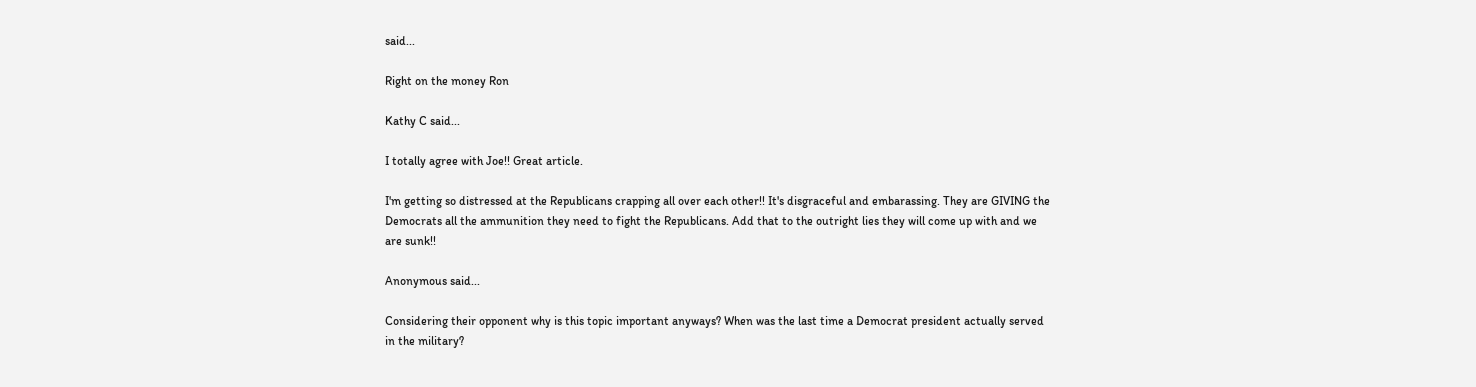said...

Right on the money Ron

Kathy C said...

I totally agree with Joe!! Great article.

I'm getting so distressed at the Republicans crapping all over each other!! It's disgraceful and embarassing. They are GIVING the Democrats all the ammunition they need to fight the Republicans. Add that to the outright lies they will come up with and we are sunk!!

Anonymous said...

Considering their opponent why is this topic important anyways? When was the last time a Democrat president actually served in the military?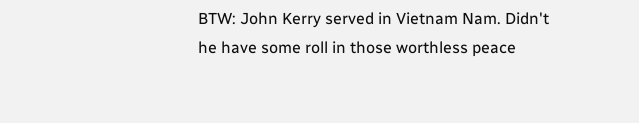BTW: John Kerry served in Vietnam Nam. Didn't he have some roll in those worthless peace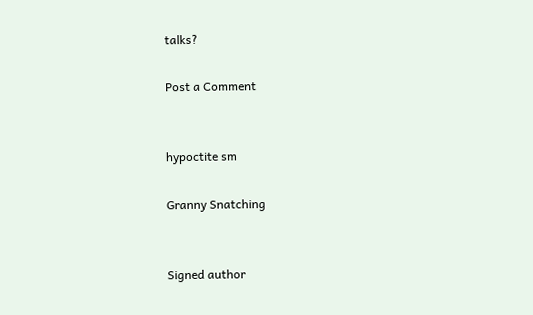talks?

Post a Comment


hypoctite sm

Granny Snatching


Signed author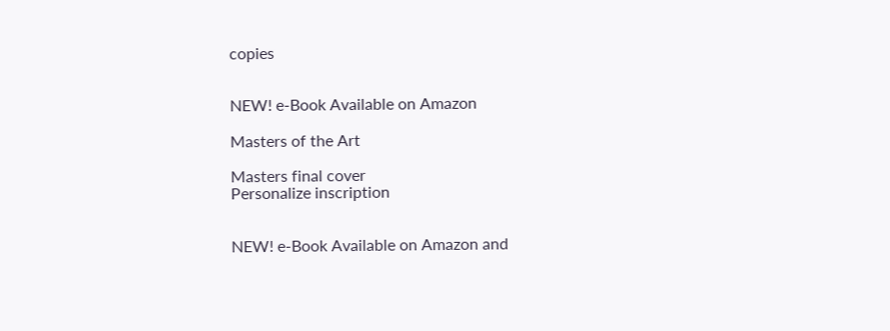copies


NEW! e-Book Available on Amazon

Masters of the Art

Masters final cover
Personalize inscription


NEW! e-Book Available on Amazon and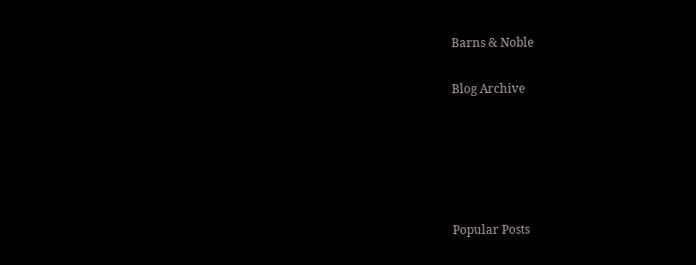Barns & Noble

Blog Archive





Popular Posts